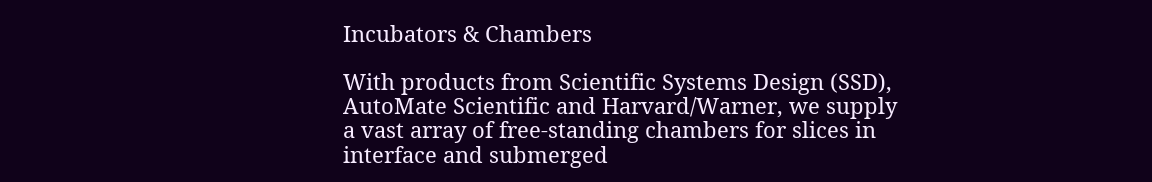Incubators & Chambers

With products from Scientific Systems Design (SSD), AutoMate Scientific and Harvard/Warner, we supply a vast array of free-standing chambers for slices in interface and submerged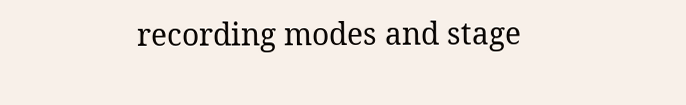recording modes and stage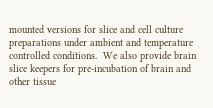mounted versions for slice and cell culture preparations under ambient and temperature controlled conditions.  We also provide brain slice keepers for pre-incubation of brain and other tissue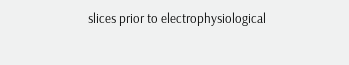slices prior to electrophysiological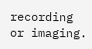recording or imaging.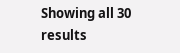Showing all 30 results